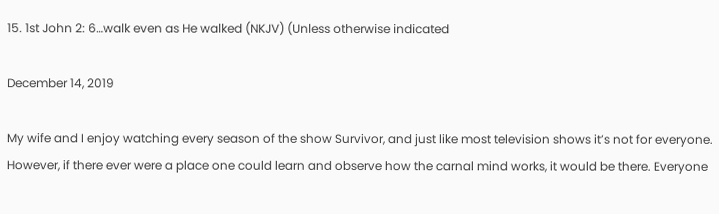15. 1st John 2: 6…walk even as He walked (NKJV) (Unless otherwise indicated

December 14, 2019

My wife and I enjoy watching every season of the show Survivor, and just like most television shows it’s not for everyone. However, if there ever were a place one could learn and observe how the carnal mind works, it would be there. Everyone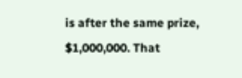is after the same prize, $1,000,000. That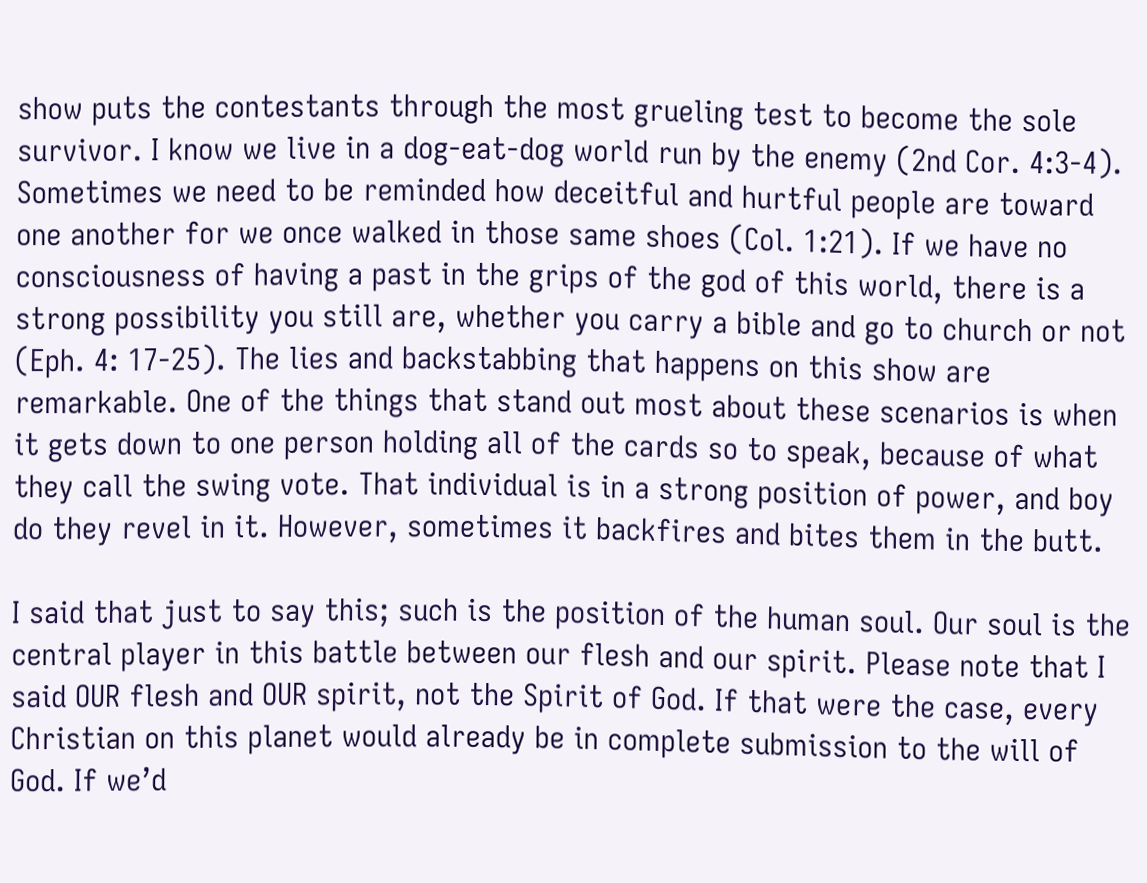show puts the contestants through the most grueling test to become the sole survivor. I know we live in a dog-eat-dog world run by the enemy (2nd Cor. 4:3-4). Sometimes we need to be reminded how deceitful and hurtful people are toward one another for we once walked in those same shoes (Col. 1:21). If we have no consciousness of having a past in the grips of the god of this world, there is a strong possibility you still are, whether you carry a bible and go to church or not (Eph. 4: 17-25). The lies and backstabbing that happens on this show are remarkable. One of the things that stand out most about these scenarios is when it gets down to one person holding all of the cards so to speak, because of what they call the swing vote. That individual is in a strong position of power, and boy do they revel in it. However, sometimes it backfires and bites them in the butt.

I said that just to say this; such is the position of the human soul. Our soul is the central player in this battle between our flesh and our spirit. Please note that I said OUR flesh and OUR spirit, not the Spirit of God. If that were the case, every Christian on this planet would already be in complete submission to the will of God. If we’d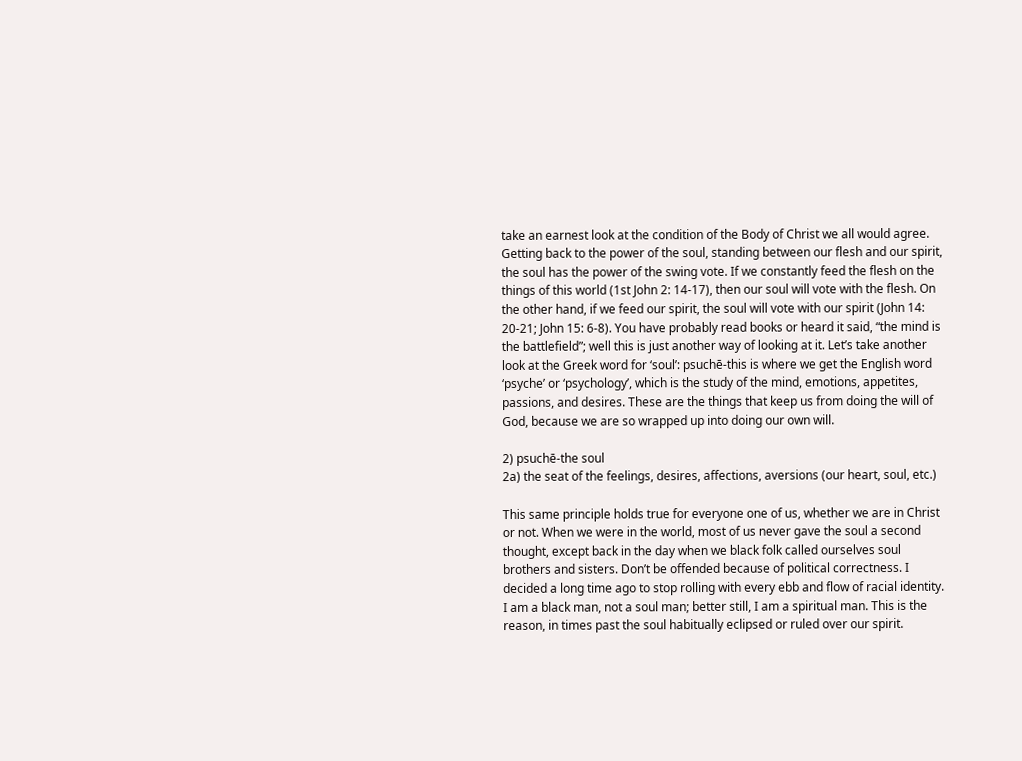take an earnest look at the condition of the Body of Christ we all would agree. Getting back to the power of the soul, standing between our flesh and our spirit, the soul has the power of the swing vote. If we constantly feed the flesh on the things of this world (1st John 2: 14-17), then our soul will vote with the flesh. On the other hand, if we feed our spirit, the soul will vote with our spirit (John 14: 20-21; John 15: 6-8). You have probably read books or heard it said, “the mind is the battlefield”; well this is just another way of looking at it. Let’s take another look at the Greek word for ‘soul’: psuchē-this is where we get the English word ‘psyche’ or ‘psychology’, which is the study of the mind, emotions, appetites, passions, and desires. These are the things that keep us from doing the will of God, because we are so wrapped up into doing our own will.

2) psuchē-the soul
2a) the seat of the feelings, desires, affections, aversions (our heart, soul, etc.)

This same principle holds true for everyone one of us, whether we are in Christ or not. When we were in the world, most of us never gave the soul a second thought, except back in the day when we black folk called ourselves soul brothers and sisters. Don’t be offended because of political correctness. I decided a long time ago to stop rolling with every ebb and flow of racial identity. I am a black man, not a soul man; better still, I am a spiritual man. This is the reason, in times past the soul habitually eclipsed or ruled over our spirit.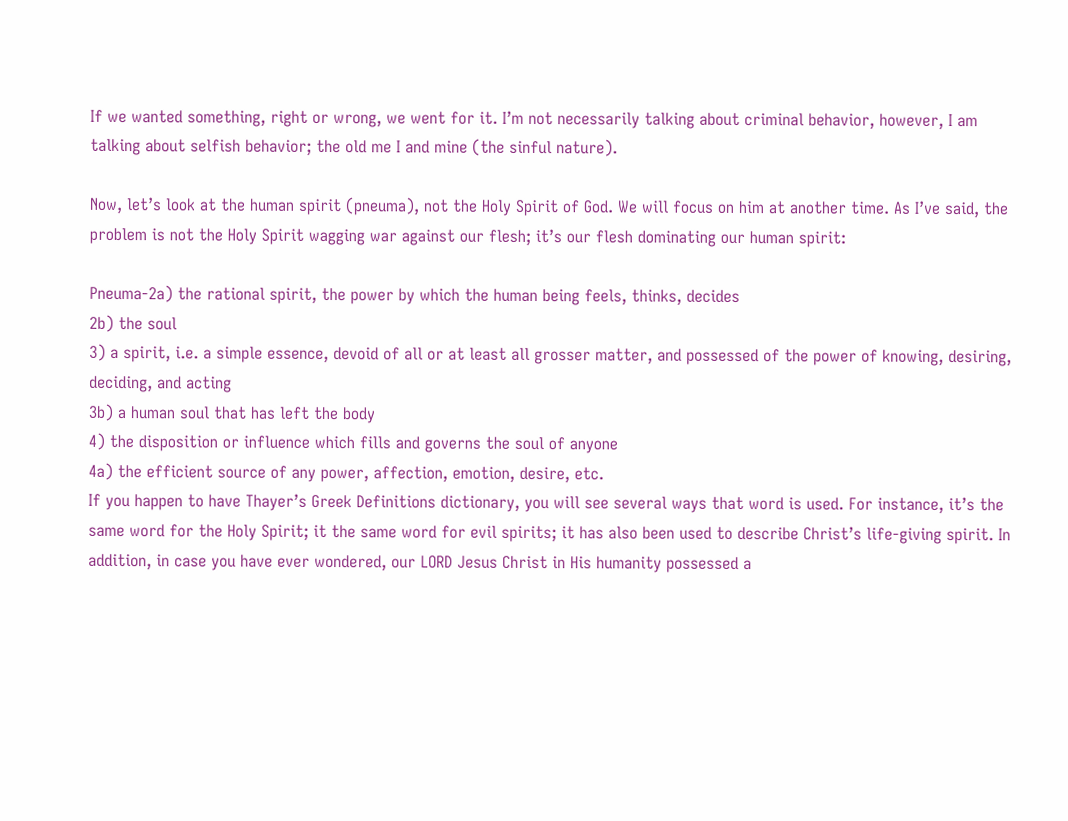If we wanted something, right or wrong, we went for it. I’m not necessarily talking about criminal behavior, however, I am talking about selfish behavior; the old me I and mine (the sinful nature).

Now, let’s look at the human spirit (pneuma), not the Holy Spirit of God. We will focus on him at another time. As I’ve said, the problem is not the Holy Spirit wagging war against our flesh; it’s our flesh dominating our human spirit:

Pneuma-2a) the rational spirit, the power by which the human being feels, thinks, decides
2b) the soul
3) a spirit, i.e. a simple essence, devoid of all or at least all grosser matter, and possessed of the power of knowing, desiring, deciding, and acting
3b) a human soul that has left the body
4) the disposition or influence which fills and governs the soul of anyone
4a) the efficient source of any power, affection, emotion, desire, etc.
If you happen to have Thayer’s Greek Definitions dictionary, you will see several ways that word is used. For instance, it’s the same word for the Holy Spirit; it the same word for evil spirits; it has also been used to describe Christ’s life-giving spirit. In addition, in case you have ever wondered, our LORD Jesus Christ in His humanity possessed a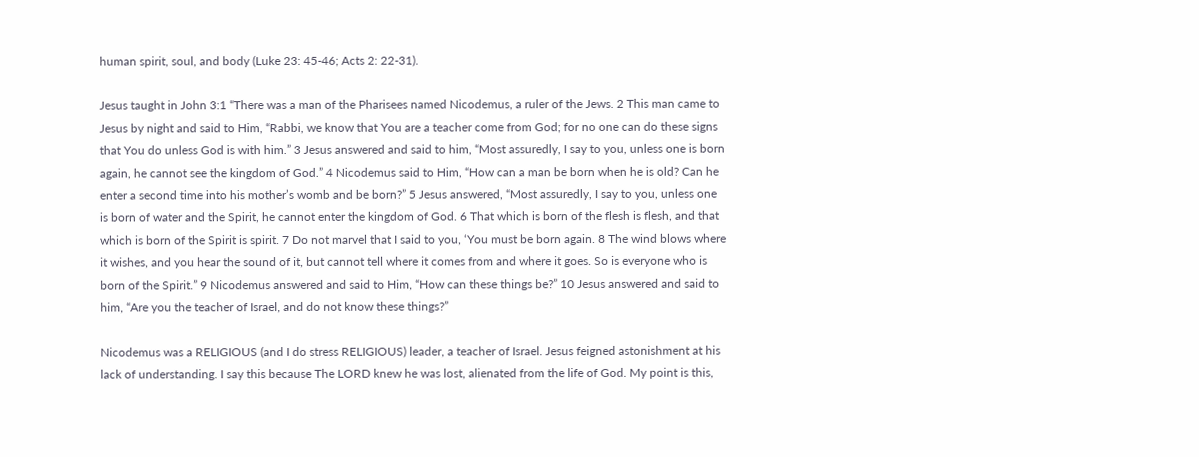human spirit, soul, and body (Luke 23: 45-46; Acts 2: 22-31).

Jesus taught in John 3:1 “There was a man of the Pharisees named Nicodemus, a ruler of the Jews. 2 This man came to Jesus by night and said to Him, “Rabbi, we know that You are a teacher come from God; for no one can do these signs that You do unless God is with him.” 3 Jesus answered and said to him, “Most assuredly, I say to you, unless one is born again, he cannot see the kingdom of God.” 4 Nicodemus said to Him, “How can a man be born when he is old? Can he enter a second time into his mother’s womb and be born?” 5 Jesus answered, “Most assuredly, I say to you, unless one is born of water and the Spirit, he cannot enter the kingdom of God. 6 That which is born of the flesh is flesh, and that which is born of the Spirit is spirit. 7 Do not marvel that I said to you, ‘You must be born again. 8 The wind blows where it wishes, and you hear the sound of it, but cannot tell where it comes from and where it goes. So is everyone who is born of the Spirit.” 9 Nicodemus answered and said to Him, “How can these things be?” 10 Jesus answered and said to him, “Are you the teacher of Israel, and do not know these things?”

Nicodemus was a RELIGIOUS (and I do stress RELIGIOUS) leader, a teacher of Israel. Jesus feigned astonishment at his lack of understanding. I say this because The LORD knew he was lost, alienated from the life of God. My point is this,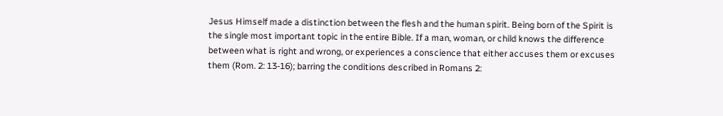Jesus Himself made a distinction between the flesh and the human spirit. Being born of the Spirit is the single most important topic in the entire Bible. If a man, woman, or child knows the difference between what is right and wrong, or experiences a conscience that either accuses them or excuses them (Rom. 2: 13-16); barring the conditions described in Romans 2: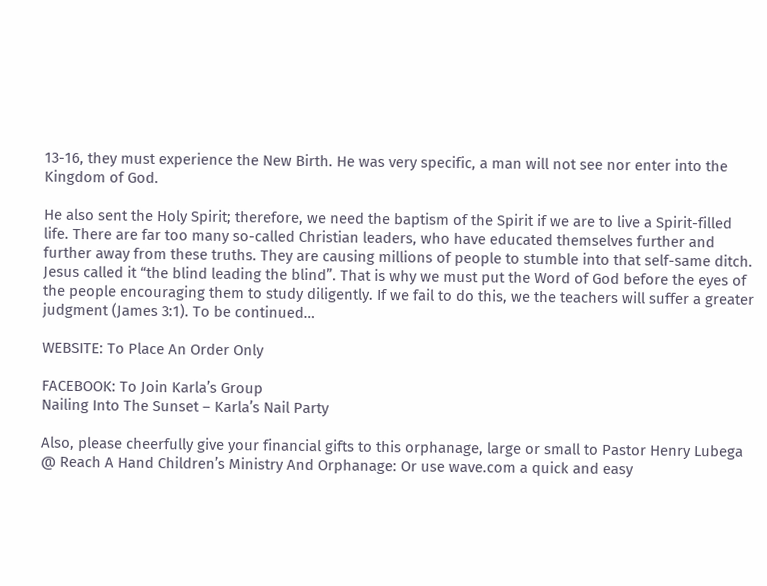13-16, they must experience the New Birth. He was very specific, a man will not see nor enter into the Kingdom of God.

He also sent the Holy Spirit; therefore, we need the baptism of the Spirit if we are to live a Spirit-filled life. There are far too many so-called Christian leaders, who have educated themselves further and further away from these truths. They are causing millions of people to stumble into that self-same ditch. Jesus called it “the blind leading the blind”. That is why we must put the Word of God before the eyes of the people encouraging them to study diligently. If we fail to do this, we the teachers will suffer a greater judgment (James 3:1). To be continued…

WEBSITE: To Place An Order Only

FACEBOOK: To Join Karla’s Group
Nailing Into The Sunset – Karla’s Nail Party

Also, please cheerfully give your financial gifts to this orphanage, large or small to Pastor Henry Lubega @ Reach A Hand Children’s Ministry And Orphanage: Or use wave.com a quick and easy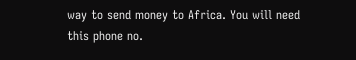way to send money to Africa. You will need this phone no.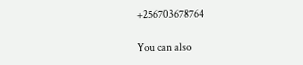+256703678764

You can also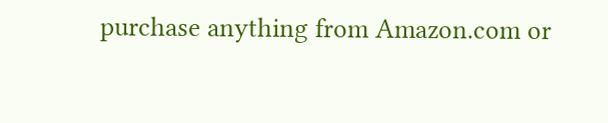purchase anything from Amazon.com or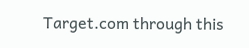Target.com through this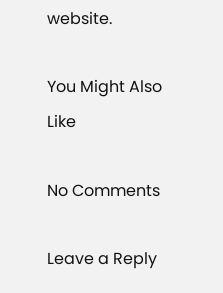website.

You Might Also Like

No Comments

Leave a Reply